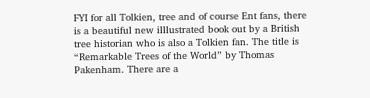FYI for all Tolkien, tree and of course Ent fans, there is a beautiful new illlustrated book out by a British tree historian who is also a Tolkien fan. The title is “Remarkable Trees of the World” by Thomas Pakenham. There are a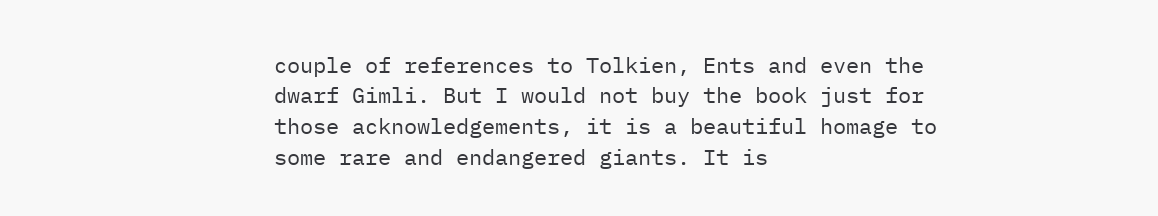couple of references to Tolkien, Ents and even the dwarf Gimli. But I would not buy the book just for those acknowledgements, it is a beautiful homage to some rare and endangered giants. It is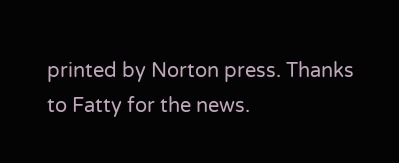printed by Norton press. Thanks to Fatty for the news.